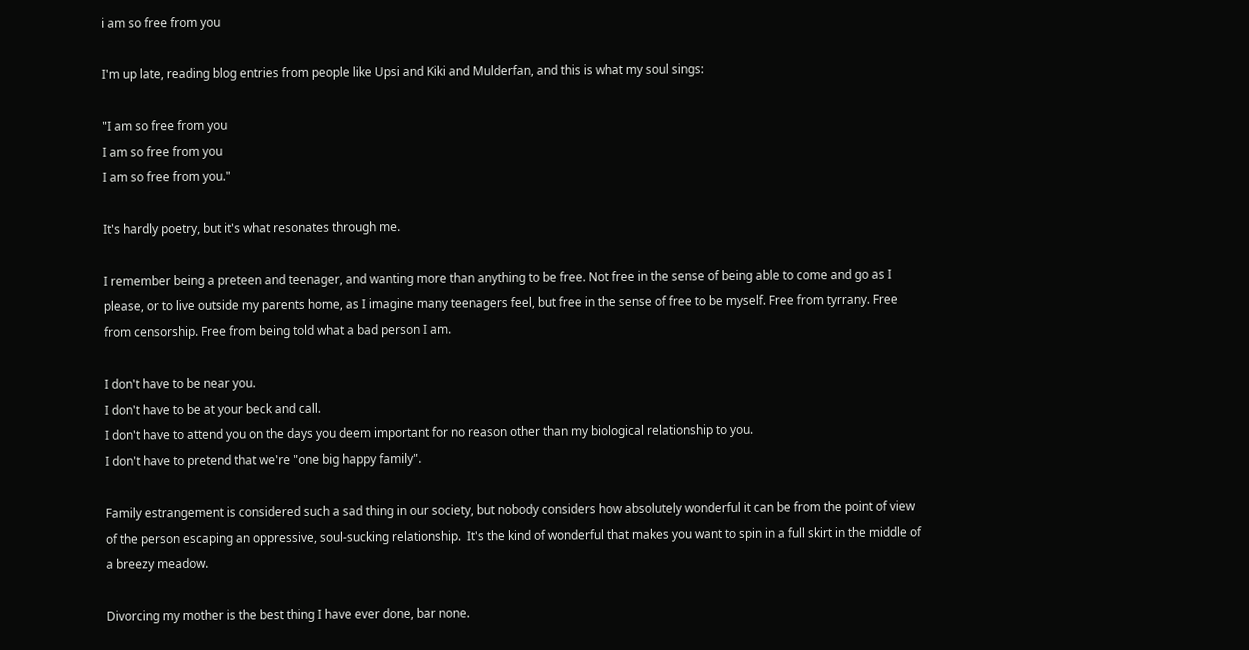i am so free from you

I'm up late, reading blog entries from people like Upsi and Kiki and Mulderfan, and this is what my soul sings:

"I am so free from you
I am so free from you
I am so free from you."

It's hardly poetry, but it's what resonates through me.

I remember being a preteen and teenager, and wanting more than anything to be free. Not free in the sense of being able to come and go as I please, or to live outside my parents home, as I imagine many teenagers feel, but free in the sense of free to be myself. Free from tyrrany. Free from censorship. Free from being told what a bad person I am.

I don't have to be near you.
I don't have to be at your beck and call.
I don't have to attend you on the days you deem important for no reason other than my biological relationship to you.
I don't have to pretend that we're "one big happy family".

Family estrangement is considered such a sad thing in our society, but nobody considers how absolutely wonderful it can be from the point of view of the person escaping an oppressive, soul-sucking relationship.  It's the kind of wonderful that makes you want to spin in a full skirt in the middle of a breezy meadow.

Divorcing my mother is the best thing I have ever done, bar none.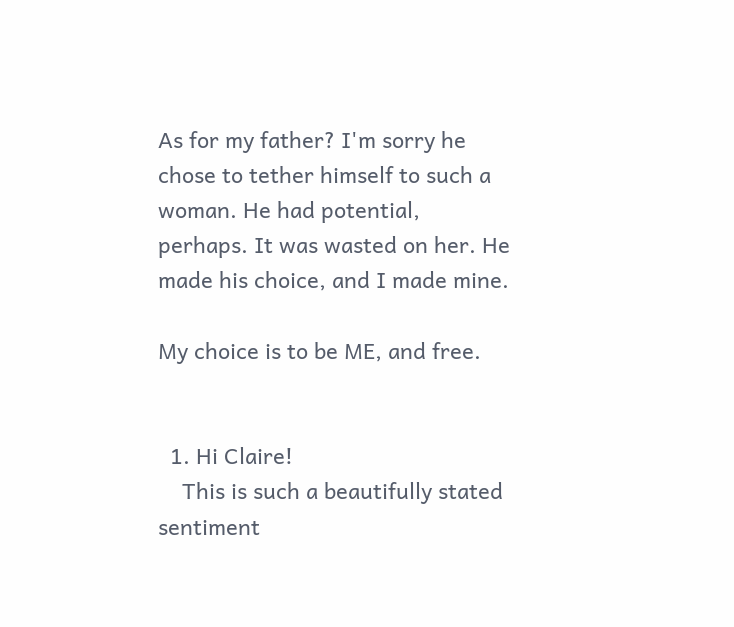As for my father? I'm sorry he chose to tether himself to such a woman. He had potential, perhaps. It was wasted on her. He made his choice, and I made mine.

My choice is to be ME, and free.


  1. Hi Claire!
    This is such a beautifully stated sentiment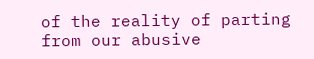of the reality of parting from our abusive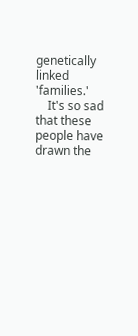genetically linked 'families.'
    It's so sad that these people have drawn the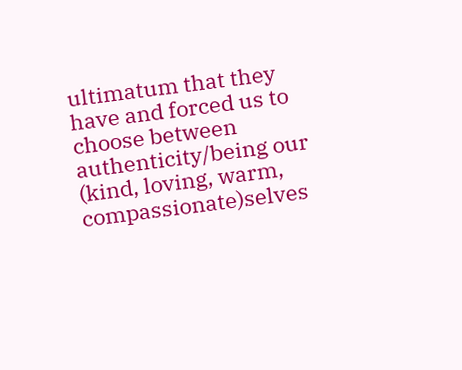ultimatum that they have and forced us to choose between authenticity/being our (kind, loving, warm, compassionate)selves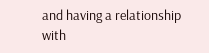and having a relationship with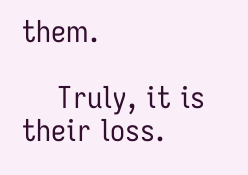them.

    Truly, it is their loss.